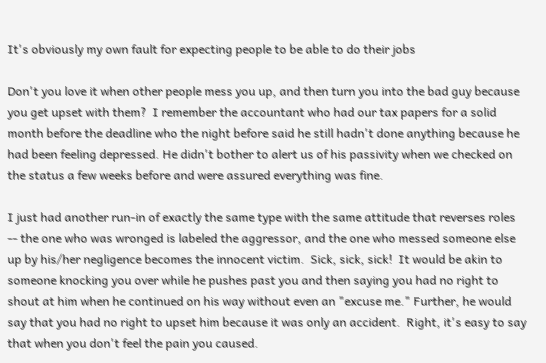It's obviously my own fault for expecting people to be able to do their jobs

Don't you love it when other people mess you up, and then turn you into the bad guy because you get upset with them?  I remember the accountant who had our tax papers for a solid month before the deadline who the night before said he still hadn't done anything because he had been feeling depressed. He didn't bother to alert us of his passivity when we checked on the status a few weeks before and were assured everything was fine.

I just had another run-in of exactly the same type with the same attitude that reverses roles -- the one who was wronged is labeled the aggressor, and the one who messed someone else up by his/her negligence becomes the innocent victim.  Sick, sick, sick!  It would be akin to someone knocking you over while he pushes past you and then saying you had no right to shout at him when he continued on his way without even an "excuse me." Further, he would say that you had no right to upset him because it was only an accident.  Right, it's easy to say that when you don't feel the pain you caused.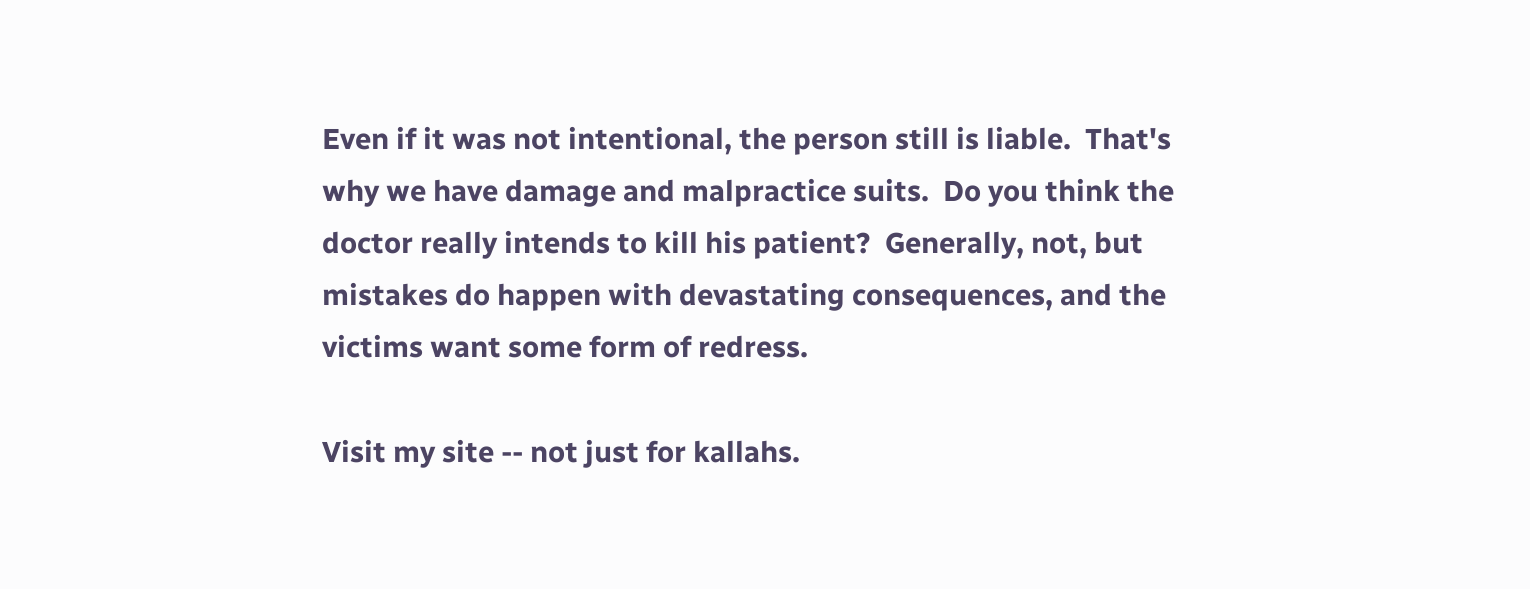Even if it was not intentional, the person still is liable.  That's why we have damage and malpractice suits.  Do you think the doctor really intends to kill his patient?  Generally, not, but mistakes do happen with devastating consequences, and the victims want some form of redress.

Visit my site -- not just for kallahs.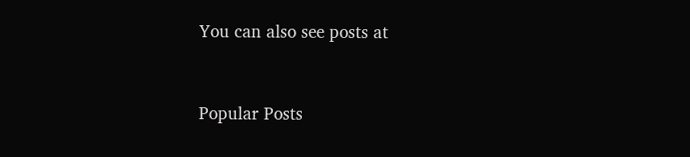You can also see posts at


Popular Posts